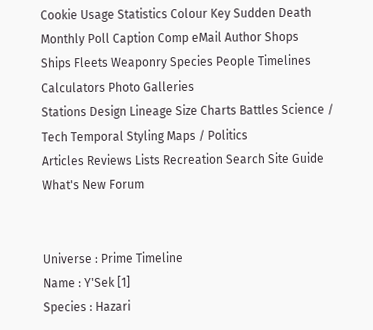Cookie Usage Statistics Colour Key Sudden Death Monthly Poll Caption Comp eMail Author Shops
Ships Fleets Weaponry Species People Timelines Calculators Photo Galleries
Stations Design Lineage Size Charts Battles Science / Tech Temporal Styling Maps / Politics
Articles Reviews Lists Recreation Search Site Guide What's New Forum


Universe : Prime Timeline
Name : Y'Sek [1]
Species : Hazari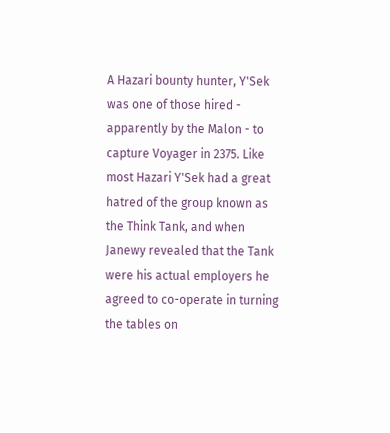A Hazari bounty hunter, Y'Sek was one of those hired - apparently by the Malon - to capture Voyager in 2375. Like most Hazari Y'Sek had a great hatred of the group known as the Think Tank, and when Janewy revealed that the Tank were his actual employers he agreed to co-operate in turning the tables on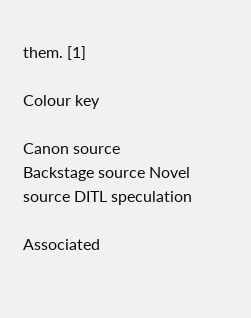them. [1]

Colour key

Canon source Backstage source Novel source DITL speculation

Associated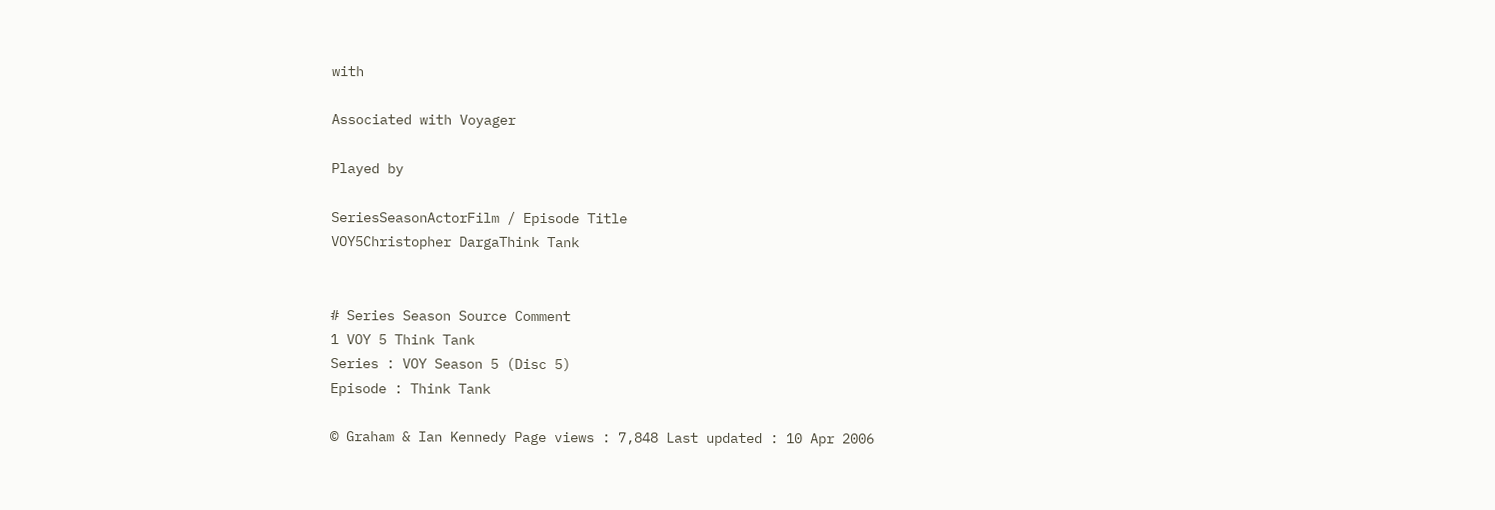with

Associated with Voyager

Played by

SeriesSeasonActorFilm / Episode Title
VOY5Christopher DargaThink Tank


# Series Season Source Comment
1 VOY 5 Think Tank
Series : VOY Season 5 (Disc 5)
Episode : Think Tank

© Graham & Ian Kennedy Page views : 7,848 Last updated : 10 Apr 2006